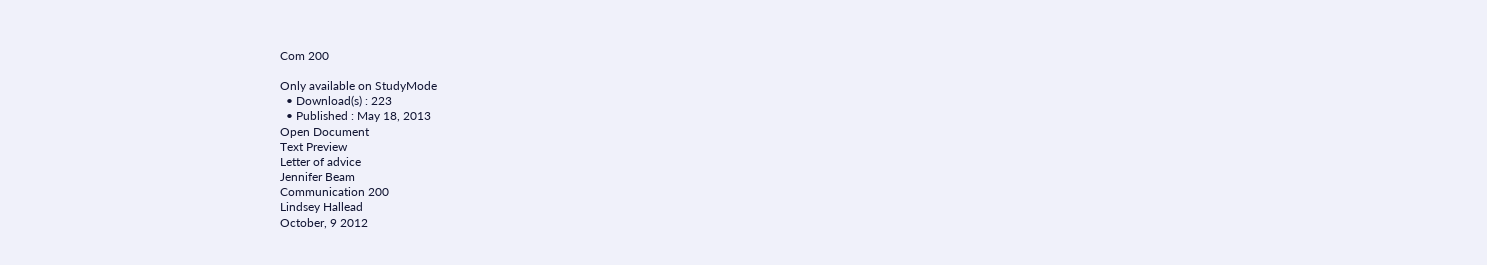Com 200

Only available on StudyMode
  • Download(s) : 223
  • Published : May 18, 2013
Open Document
Text Preview
Letter of advice
Jennifer Beam
Communication 200
Lindsey Hallead
October, 9 2012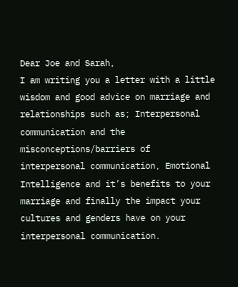Dear Joe and Sarah,
I am writing you a letter with a little wisdom and good advice on marriage and relationships such as; Interpersonal communication and the misconceptions/barriers of interpersonal communication, Emotional Intelligence and it’s benefits to your marriage and finally the impact your cultures and genders have on your interpersonal communication.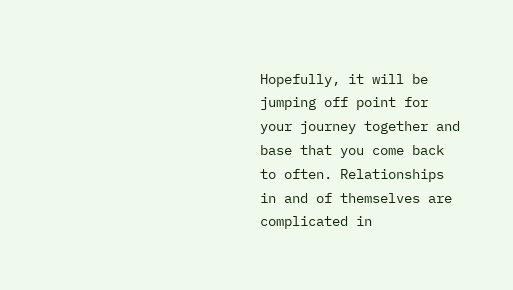Hopefully, it will be jumping off point for your journey together and base that you come back to often. Relationships in and of themselves are complicated in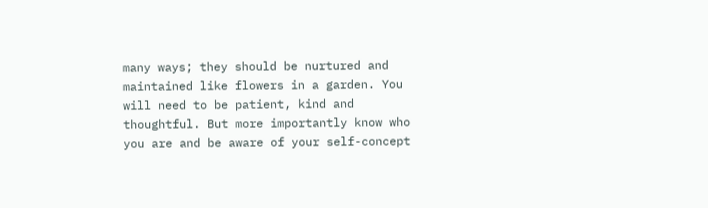many ways; they should be nurtured and maintained like flowers in a garden. You will need to be patient, kind and thoughtful. But more importantly know who you are and be aware of your self-concept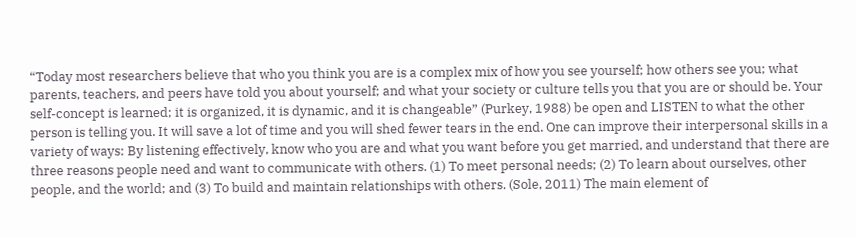“Today most researchers believe that who you think you are is a complex mix of how you see yourself; how others see you; what parents, teachers, and peers have told you about yourself; and what your society or culture tells you that you are or should be. Your self-concept is learned; it is organized, it is dynamic, and it is changeable” (Purkey, 1988) be open and LISTEN to what the other person is telling you. It will save a lot of time and you will shed fewer tears in the end. One can improve their interpersonal skills in a variety of ways: By listening effectively, know who you are and what you want before you get married, and understand that there are three reasons people need and want to communicate with others. (1) To meet personal needs; (2) To learn about ourselves, other people, and the world; and (3) To build and maintain relationships with others. (Sole, 2011) The main element of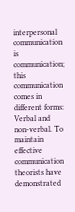interpersonal communication is communication; this communication comes in different forms: Verbal and non-verbal. To maintain effective communication theorists have demonstrated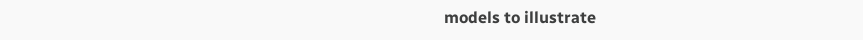models to illustrate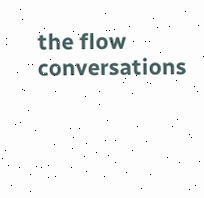the flow conversations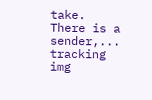take. There is a sender,...
tracking img